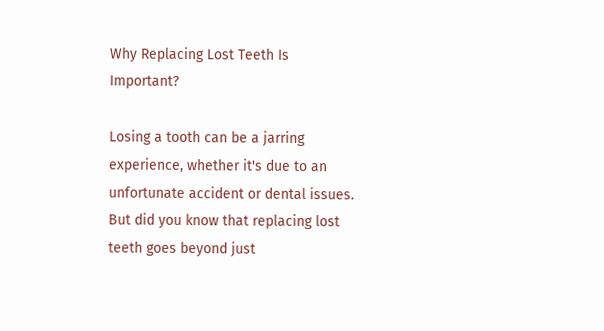Why Replacing Lost Teeth Is Important?

Losing a tooth can be a jarring experience, whether it's due to an unfortunate accident or dental issues. But did you know that replacing lost teeth goes beyond just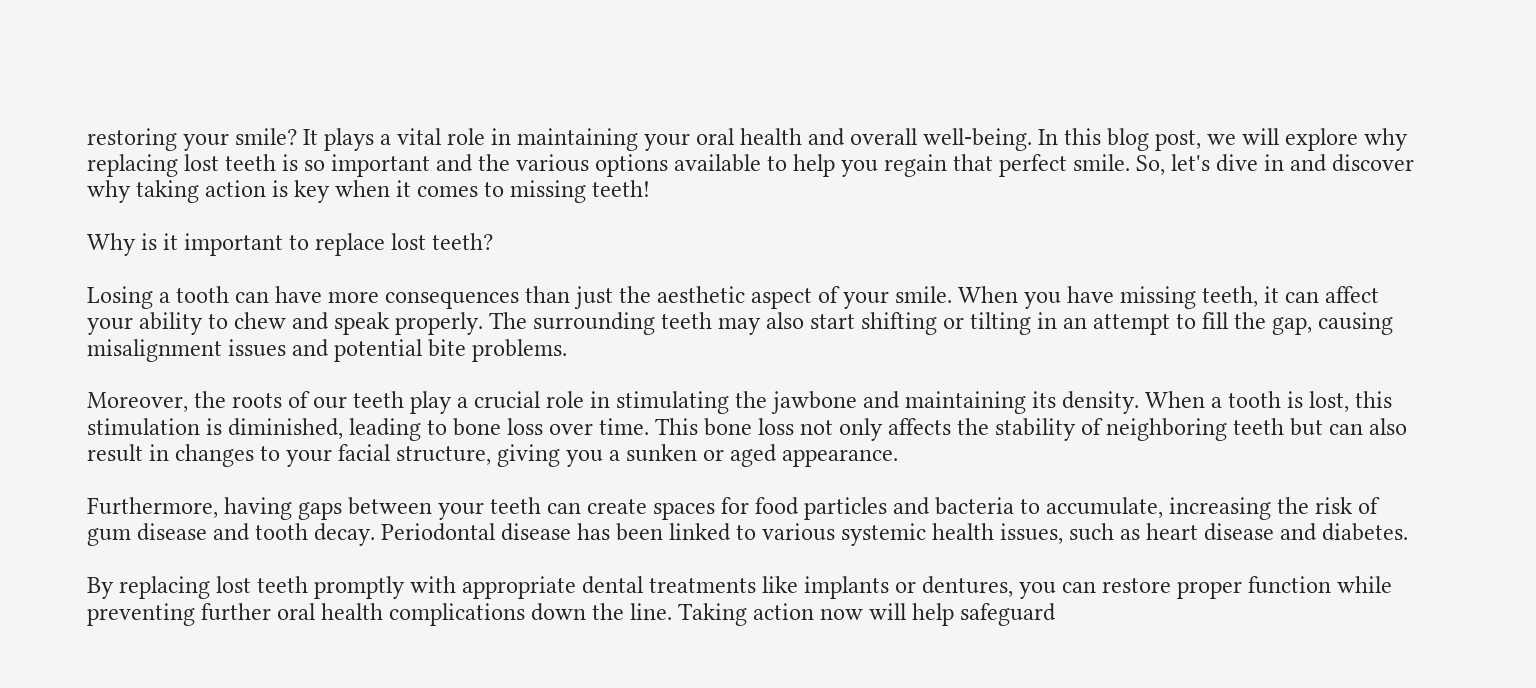restoring your smile? It plays a vital role in maintaining your oral health and overall well-being. In this blog post, we will explore why replacing lost teeth is so important and the various options available to help you regain that perfect smile. So, let's dive in and discover why taking action is key when it comes to missing teeth!

Why is it important to replace lost teeth?

Losing a tooth can have more consequences than just the aesthetic aspect of your smile. When you have missing teeth, it can affect your ability to chew and speak properly. The surrounding teeth may also start shifting or tilting in an attempt to fill the gap, causing misalignment issues and potential bite problems.

Moreover, the roots of our teeth play a crucial role in stimulating the jawbone and maintaining its density. When a tooth is lost, this stimulation is diminished, leading to bone loss over time. This bone loss not only affects the stability of neighboring teeth but can also result in changes to your facial structure, giving you a sunken or aged appearance.

Furthermore, having gaps between your teeth can create spaces for food particles and bacteria to accumulate, increasing the risk of gum disease and tooth decay. Periodontal disease has been linked to various systemic health issues, such as heart disease and diabetes.

By replacing lost teeth promptly with appropriate dental treatments like implants or dentures, you can restore proper function while preventing further oral health complications down the line. Taking action now will help safeguard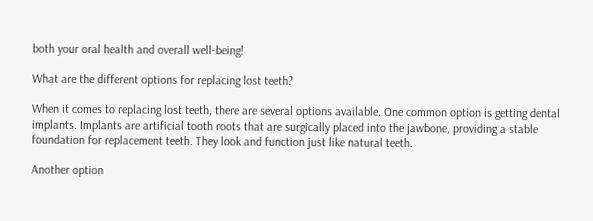both your oral health and overall well-being!

What are the different options for replacing lost teeth?

When it comes to replacing lost teeth, there are several options available. One common option is getting dental implants. Implants are artificial tooth roots that are surgically placed into the jawbone, providing a stable foundation for replacement teeth. They look and function just like natural teeth.

Another option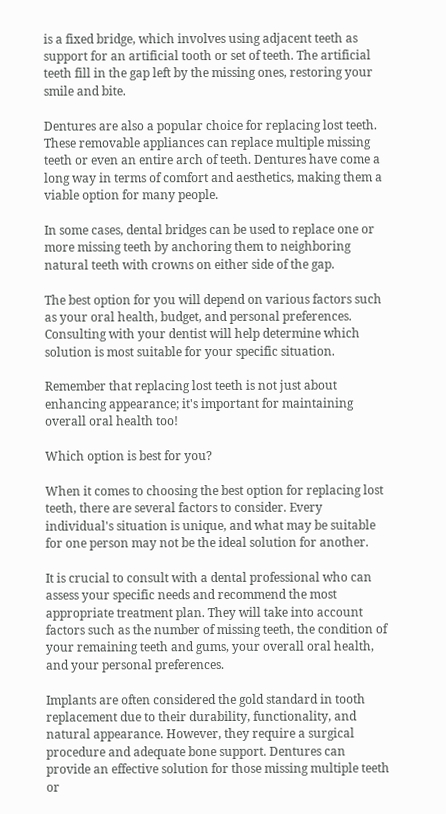is a fixed bridge, which involves using adjacent teeth as support for an artificial tooth or set of teeth. The artificial teeth fill in the gap left by the missing ones, restoring your smile and bite.

Dentures are also a popular choice for replacing lost teeth. These removable appliances can replace multiple missing teeth or even an entire arch of teeth. Dentures have come a long way in terms of comfort and aesthetics, making them a viable option for many people.

In some cases, dental bridges can be used to replace one or more missing teeth by anchoring them to neighboring natural teeth with crowns on either side of the gap.

The best option for you will depend on various factors such as your oral health, budget, and personal preferences. Consulting with your dentist will help determine which solution is most suitable for your specific situation.

Remember that replacing lost teeth is not just about enhancing appearance; it's important for maintaining overall oral health too!

Which option is best for you?

When it comes to choosing the best option for replacing lost teeth, there are several factors to consider. Every individual's situation is unique, and what may be suitable for one person may not be the ideal solution for another.

It is crucial to consult with a dental professional who can assess your specific needs and recommend the most appropriate treatment plan. They will take into account factors such as the number of missing teeth, the condition of your remaining teeth and gums, your overall oral health, and your personal preferences.

Implants are often considered the gold standard in tooth replacement due to their durability, functionality, and natural appearance. However, they require a surgical procedure and adequate bone support. Dentures can provide an effective solution for those missing multiple teeth or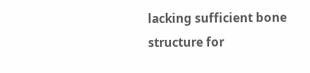lacking sufficient bone structure for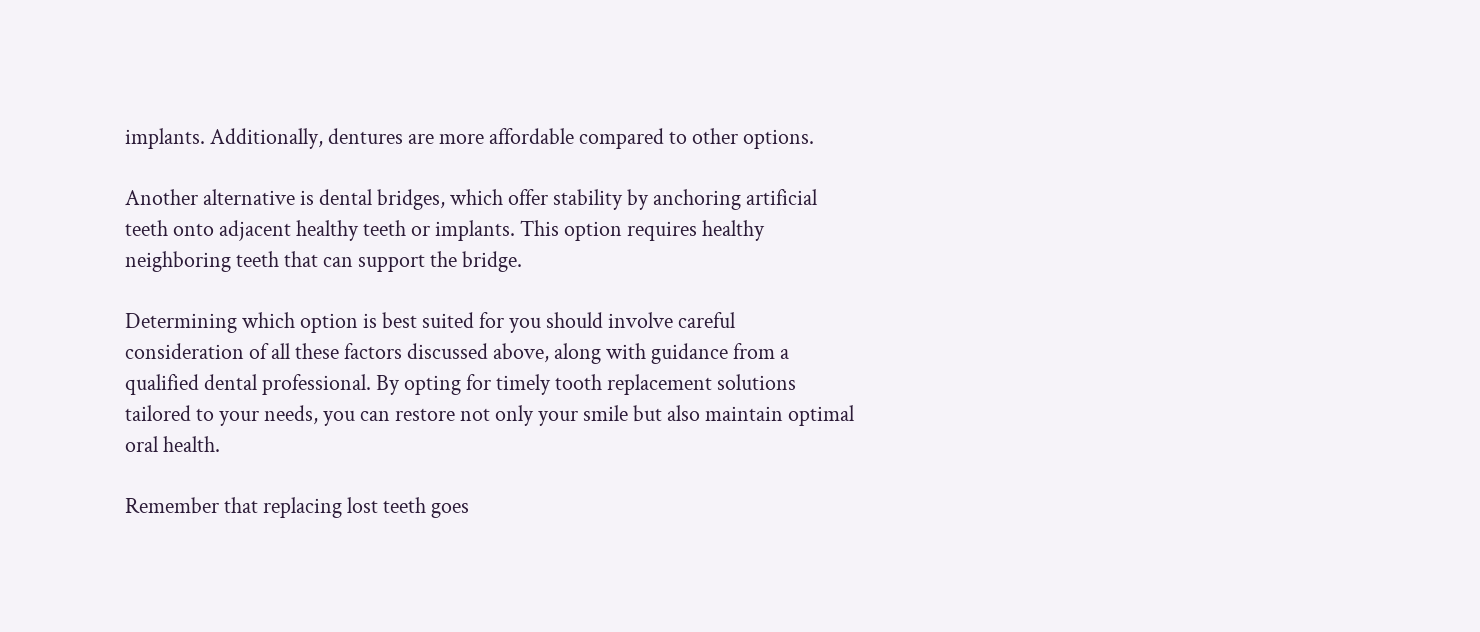implants. Additionally, dentures are more affordable compared to other options.

Another alternative is dental bridges, which offer stability by anchoring artificial teeth onto adjacent healthy teeth or implants. This option requires healthy neighboring teeth that can support the bridge.

Determining which option is best suited for you should involve careful consideration of all these factors discussed above, along with guidance from a qualified dental professional. By opting for timely tooth replacement solutions tailored to your needs, you can restore not only your smile but also maintain optimal oral health.

Remember that replacing lost teeth goes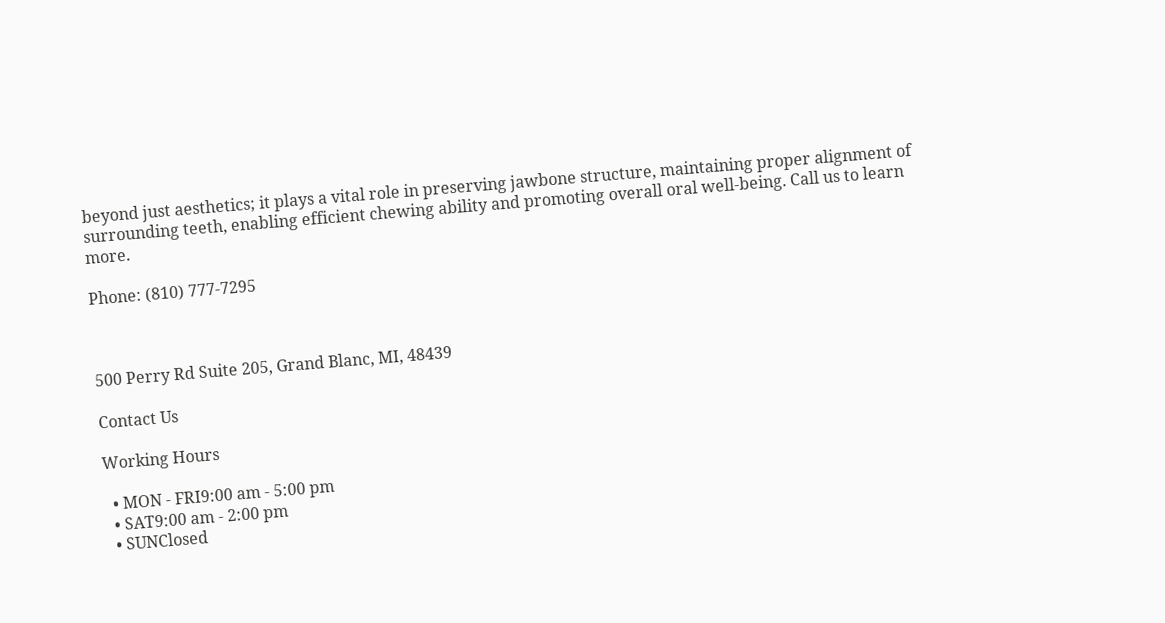beyond just aesthetics; it plays a vital role in preserving jawbone structure, maintaining proper alignment of surrounding teeth, enabling efficient chewing ability and promoting overall oral well-being. Call us to learn more.

Phone: (810) 777-7295



500 Perry Rd Suite 205, Grand Blanc, MI, 48439

Contact Us

Working Hours

  • MON - FRI9:00 am - 5:00 pm
  • SAT9:00 am - 2:00 pm
  • SUNClosed